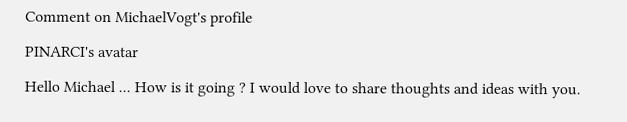Comment on MichaelVogt's profile

PINARCI's avatar

Hello Michael ... How is it going ? I would love to share thoughts and ideas with you.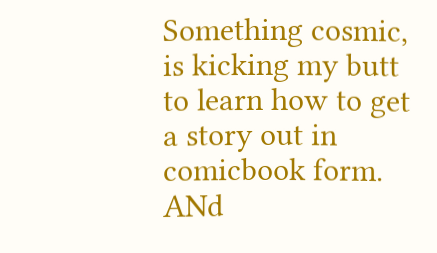Something cosmic, is kicking my butt to learn how to get a story out in comicbook form. ANd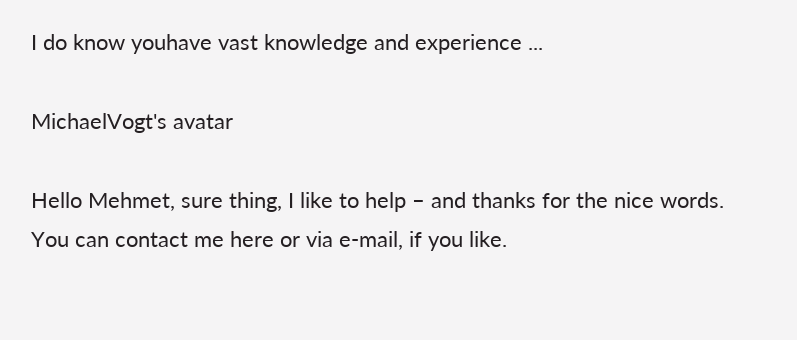I do know youhave vast knowledge and experience ...

MichaelVogt's avatar

Hello Mehmet, sure thing, I like to help – and thanks for the nice words. You can contact me here or via e-mail, if you like.